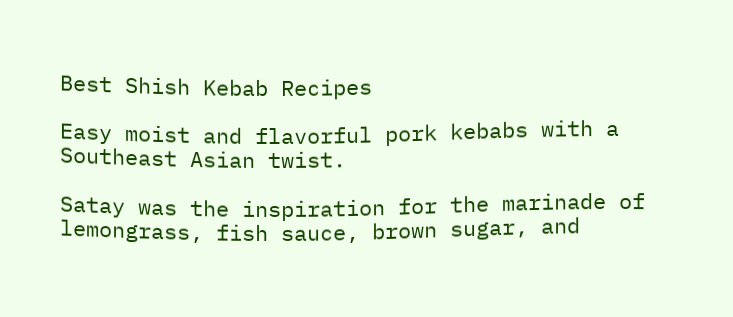Best Shish Kebab Recipes

Easy moist and flavorful pork kebabs with a Southeast Asian twist.

Satay was the inspiration for the marinade of lemongrass, fish sauce, brown sugar, and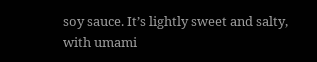soy sauce. It’s lightly sweet and salty, with umami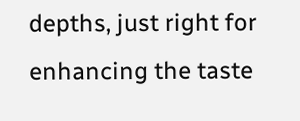depths, just right for enhancing the taste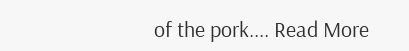of the pork.... Read More